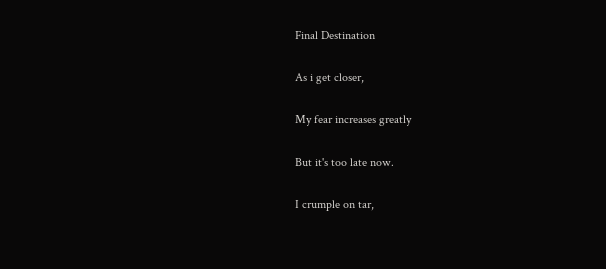Final Destination

As i get closer,

My fear increases greatly

But it's too late now.

I crumple on tar,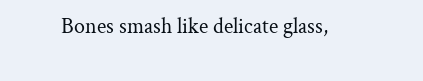Bones smash like delicate glass,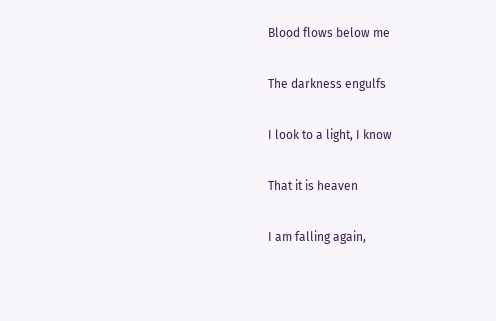Blood flows below me

The darkness engulfs

I look to a light, I know

That it is heaven

I am falling again,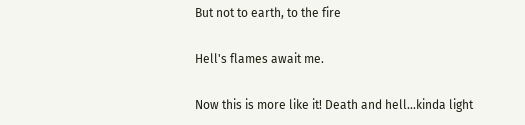But not to earth, to the fire

Hell's flames await me.

Now this is more like it! Death and hell...kinda light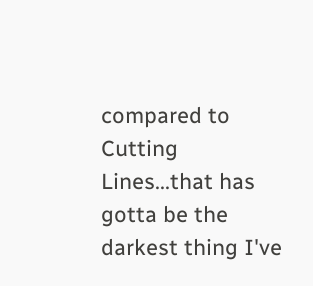compared to Cutting Lines...that has gotta be the darkest thing I've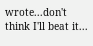wrote...don't think I'll beat it...